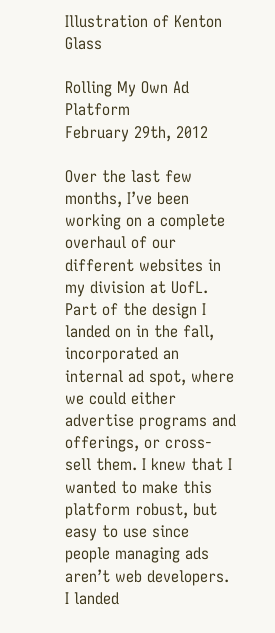Illustration of Kenton Glass

Rolling My Own Ad Platform
February 29th, 2012

Over the last few months, I’ve been working on a complete overhaul of our different websites in my division at UofL. Part of the design I landed on in the fall, incorporated an internal ad spot, where we could either advertise programs and offerings, or cross-sell them. I knew that I wanted to make this platform robust, but easy to use since people managing ads aren’t web developers. I landed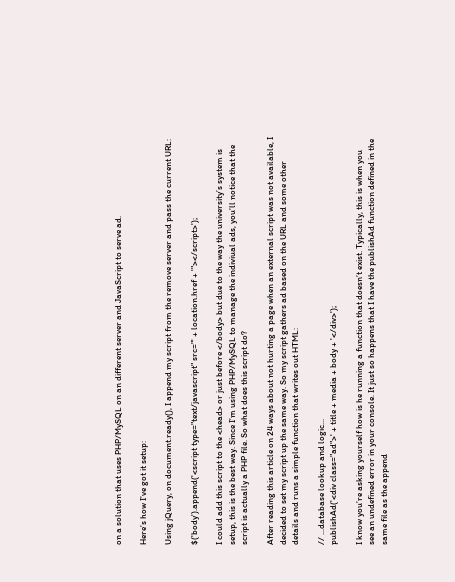on a solution that uses PHP/MySQL on an different server and JavaScript to serve ad.

Here’s how I’ve got it setup:

Using jQuery, on document.ready(), I append my script from the remove server and pass the current URL:

$('body').append('<script type="text/javascript" src="' + location.href + '"></script>');

I could add this script to the <head> or just before </body> but due to the way the university’s system is setup, this is the best way. Since I’m using PHP/MySQL to manage the indiviual ads, you’ll notice that the script is actually a PHP file. So what does this script do?

After reading this article on 24 ways about not hurting a page when an external script was not available, I decided to set my script up the same way. So my script gathers ad based on the URL and some other details and runs a simple function that writes out HTML:

// ...database lookup and logic...
publishAd('<div class="ad">' + title + media + body + '</div>');

I know you’re asking yourself how is he running a function that doesn’t exist. Typically, this is when you see an undefined error in your console. It just so happens that I have the publishAd function defined in the same file as the append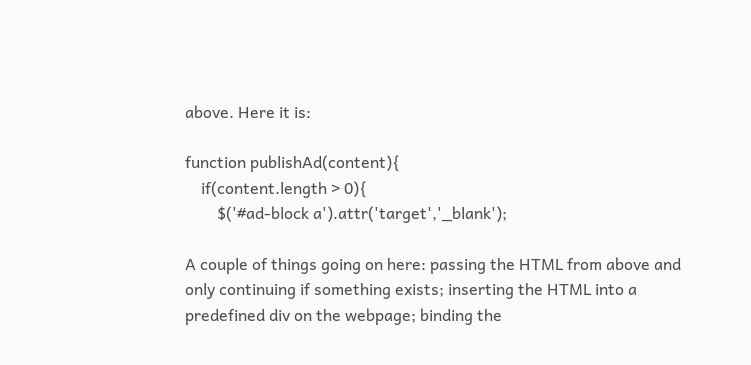above. Here it is:

function publishAd(content){
    if(content.length > 0){
        $('#ad-block a').attr('target','_blank');

A couple of things going on here: passing the HTML from above and only continuing if something exists; inserting the HTML into a predefined div on the webpage; binding the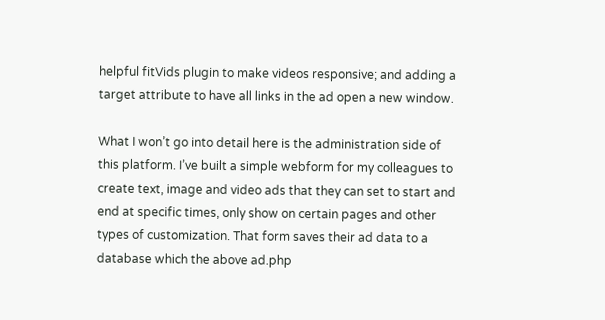helpful fitVids plugin to make videos responsive; and adding a target attribute to have all links in the ad open a new window.

What I won’t go into detail here is the administration side of this platform. I’ve built a simple webform for my colleagues to create text, image and video ads that they can set to start and end at specific times, only show on certain pages and other types of customization. That form saves their ad data to a database which the above ad.php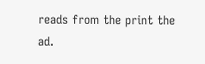reads from the print the ad.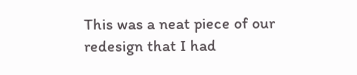This was a neat piece of our redesign that I had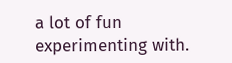a lot of fun experimenting with.